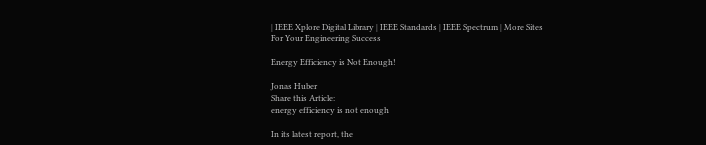| IEEE Xplore Digital Library | IEEE Standards | IEEE Spectrum | More Sites
For Your Engineering Success

Energy Efficiency is Not Enough!

Jonas Huber
Share this Article:
energy efficiency is not enough

In its latest report, the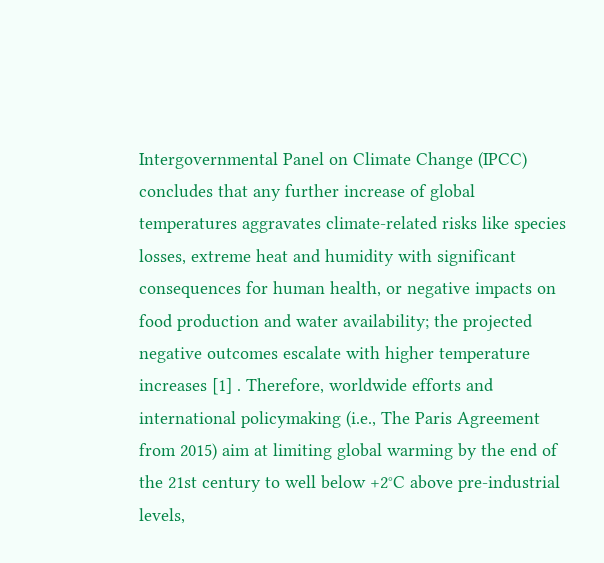Intergovernmental Panel on Climate Change (IPCC) concludes that any further increase of global temperatures aggravates climate-related risks like species losses, extreme heat and humidity with significant consequences for human health, or negative impacts on food production and water availability; the projected negative outcomes escalate with higher temperature increases [1] . Therefore, worldwide efforts and international policymaking (i.e., The Paris Agreement from 2015) aim at limiting global warming by the end of the 21st century to well below +2°C above pre-industrial levels,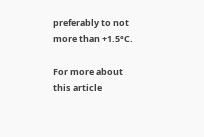preferably to not more than +1.5°C.

For more about this article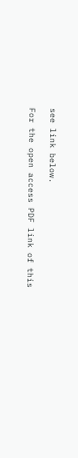see link below.

For the open access PDF link of this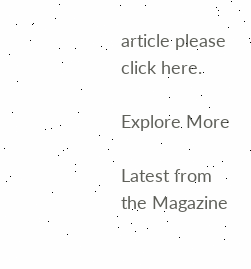article please click here.

Explore More

Latest from the Magazine